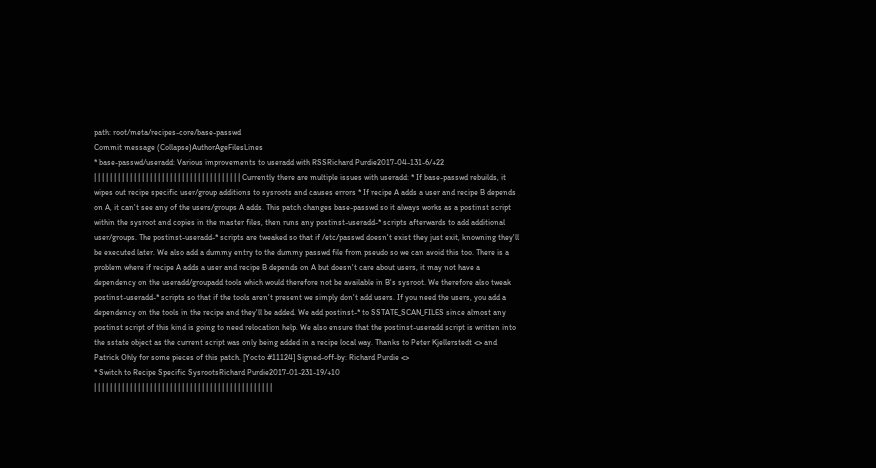path: root/meta/recipes-core/base-passwd
Commit message (Collapse)AuthorAgeFilesLines
* base-passwd/useradd: Various improvements to useradd with RSSRichard Purdie2017-04-131-6/+22
| | | | | | | | | | | | | | | | | | | | | | | | | | | | | | | | | | | | | Currently there are multiple issues with useradd: * If base-passwd rebuilds, it wipes out recipe specific user/group additions to sysroots and causes errors * If recipe A adds a user and recipe B depends on A, it can't see any of the users/groups A adds. This patch changes base-passwd so it always works as a postinst script within the sysroot and copies in the master files, then runs any postinst-useradd-* scripts afterwards to add additional user/groups. The postinst-useradd-* scripts are tweaked so that if /etc/passwd doesn't exist they just exit, knowning they'll be executed later. We also add a dummy entry to the dummy passwd file from pseudo so we can avoid this too. There is a problem where if recipe A adds a user and recipe B depends on A but doesn't care about users, it may not have a dependency on the useradd/groupadd tools which would therefore not be available in B's sysroot. We therefore also tweak postinst-useradd-* scripts so that if the tools aren't present we simply don't add users. If you need the users, you add a dependency on the tools in the recipe and they'll be added. We add postinst-* to SSTATE_SCAN_FILES since almost any postinst script of this kind is going to need relocation help. We also ensure that the postinst-useradd script is written into the sstate object as the current script was only being added in a recipe local way. Thanks to Peter Kjellerstedt <> and Patrick Ohly for some pieces of this patch. [Yocto #11124] Signed-off-by: Richard Purdie <>
* Switch to Recipe Specific SysrootsRichard Purdie2017-01-231-19/+10
| | | | | | | | | | | | | | | | | | | | | | | | | | | | | | | | | | | | | | | | | | | | |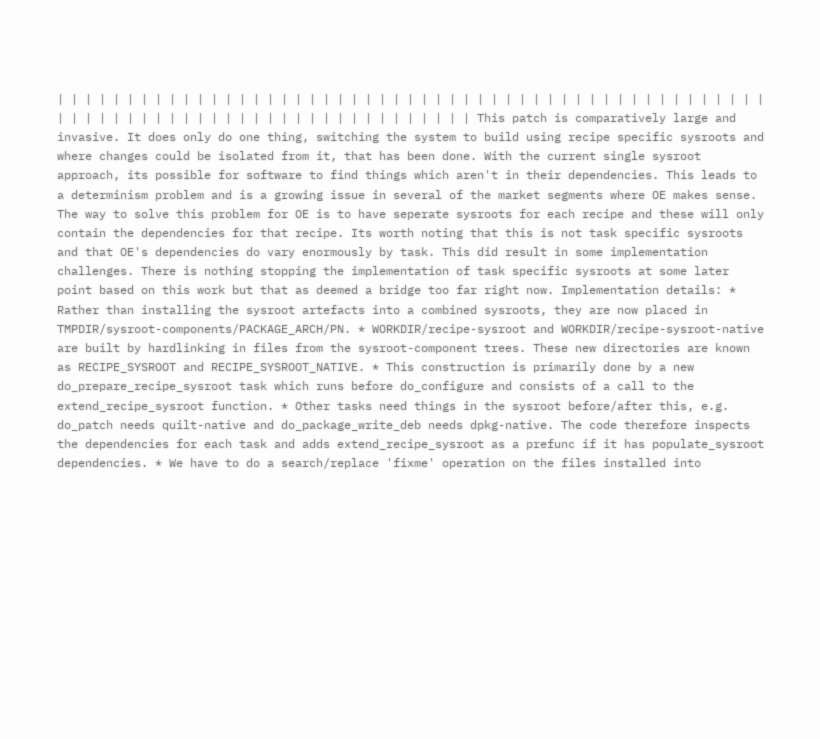| | | | | | | | | | | | | | | | | | | | | | | | | | | | | | | | | | | | | | | | | | | | | | | | | | | | | | | | | | | | | | | | | | | | | | | | | | | | | | | | | This patch is comparatively large and invasive. It does only do one thing, switching the system to build using recipe specific sysroots and where changes could be isolated from it, that has been done. With the current single sysroot approach, its possible for software to find things which aren't in their dependencies. This leads to a determinism problem and is a growing issue in several of the market segments where OE makes sense. The way to solve this problem for OE is to have seperate sysroots for each recipe and these will only contain the dependencies for that recipe. Its worth noting that this is not task specific sysroots and that OE's dependencies do vary enormously by task. This did result in some implementation challenges. There is nothing stopping the implementation of task specific sysroots at some later point based on this work but that as deemed a bridge too far right now. Implementation details: * Rather than installing the sysroot artefacts into a combined sysroots, they are now placed in TMPDIR/sysroot-components/PACKAGE_ARCH/PN. * WORKDIR/recipe-sysroot and WORKDIR/recipe-sysroot-native are built by hardlinking in files from the sysroot-component trees. These new directories are known as RECIPE_SYSROOT and RECIPE_SYSROOT_NATIVE. * This construction is primarily done by a new do_prepare_recipe_sysroot task which runs before do_configure and consists of a call to the extend_recipe_sysroot function. * Other tasks need things in the sysroot before/after this, e.g. do_patch needs quilt-native and do_package_write_deb needs dpkg-native. The code therefore inspects the dependencies for each task and adds extend_recipe_sysroot as a prefunc if it has populate_sysroot dependencies. * We have to do a search/replace 'fixme' operation on the files installed into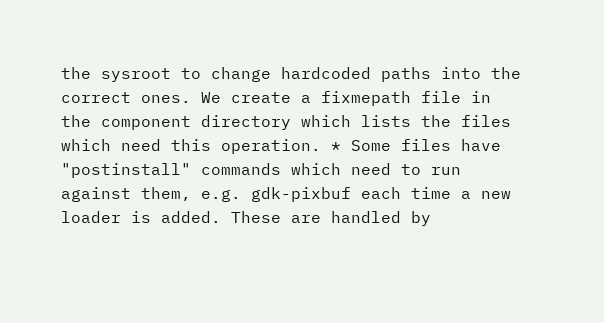the sysroot to change hardcoded paths into the correct ones. We create a fixmepath file in the component directory which lists the files which need this operation. * Some files have "postinstall" commands which need to run against them, e.g. gdk-pixbuf each time a new loader is added. These are handled by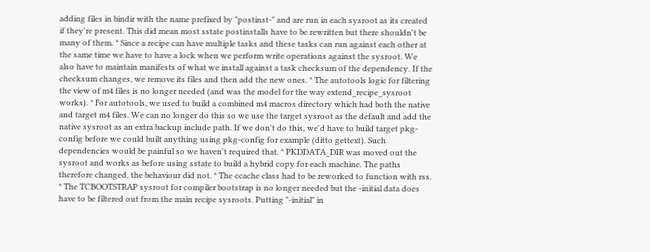adding files in bindir with the name prefixed by "postinst-" and are run in each sysroot as its created if they're present. This did mean most sstate postinstalls have to be rewritten but there shouldn't be many of them. * Since a recipe can have multiple tasks and these tasks can run against each other at the same time we have to have a lock when we perform write operations against the sysroot. We also have to maintain manifests of what we install against a task checksum of the dependency. If the checksum changes, we remove its files and then add the new ones. * The autotools logic for filtering the view of m4 files is no longer needed (and was the model for the way extend_recipe_sysroot works). * For autotools, we used to build a combined m4 macros directory which had both the native and target m4 files. We can no longer do this so we use the target sysroot as the default and add the native sysroot as an extra backup include path. If we don't do this, we'd have to build target pkg-config before we could built anything using pkg-config for example (ditto gettext). Such dependencies would be painful so we haven't required that. * PKDDATA_DIR was moved out the sysroot and works as before using sstate to build a hybrid copy for each machine. The paths therefore changed, the behaviour did not. * The ccache class had to be reworked to function with rss. * The TCBOOTSTRAP sysroot for compiler bootstrap is no longer needed but the -initial data does have to be filtered out from the main recipe sysroots. Putting "-initial" in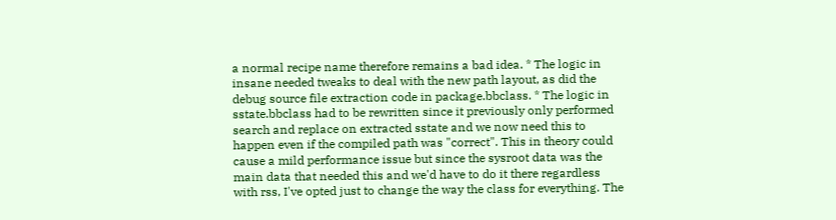a normal recipe name therefore remains a bad idea. * The logic in insane needed tweaks to deal with the new path layout, as did the debug source file extraction code in package.bbclass. * The logic in sstate.bbclass had to be rewritten since it previously only performed search and replace on extracted sstate and we now need this to happen even if the compiled path was "correct". This in theory could cause a mild performance issue but since the sysroot data was the main data that needed this and we'd have to do it there regardless with rss, I've opted just to change the way the class for everything. The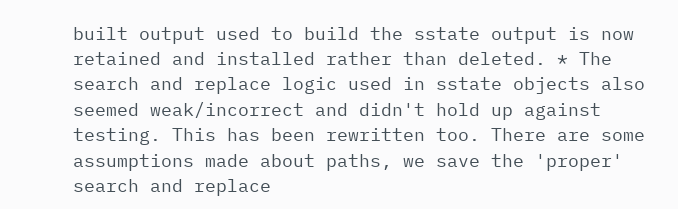built output used to build the sstate output is now retained and installed rather than deleted. * The search and replace logic used in sstate objects also seemed weak/incorrect and didn't hold up against testing. This has been rewritten too. There are some assumptions made about paths, we save the 'proper' search and replace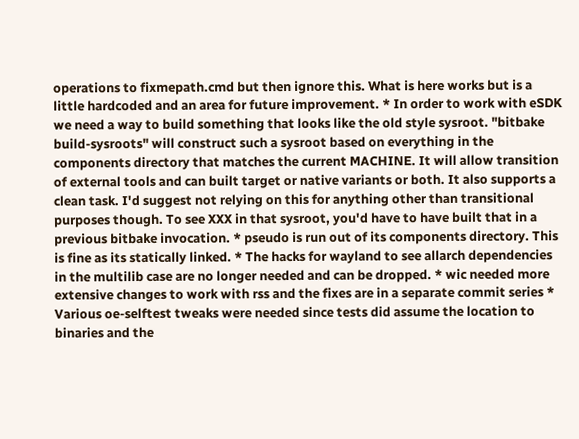operations to fixmepath.cmd but then ignore this. What is here works but is a little hardcoded and an area for future improvement. * In order to work with eSDK we need a way to build something that looks like the old style sysroot. "bitbake build-sysroots" will construct such a sysroot based on everything in the components directory that matches the current MACHINE. It will allow transition of external tools and can built target or native variants or both. It also supports a clean task. I'd suggest not relying on this for anything other than transitional purposes though. To see XXX in that sysroot, you'd have to have built that in a previous bitbake invocation. * pseudo is run out of its components directory. This is fine as its statically linked. * The hacks for wayland to see allarch dependencies in the multilib case are no longer needed and can be dropped. * wic needed more extensive changes to work with rss and the fixes are in a separate commit series * Various oe-selftest tweaks were needed since tests did assume the location to binaries and the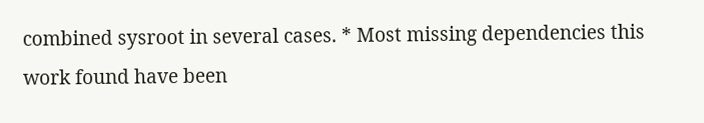combined sysroot in several cases. * Most missing dependencies this work found have been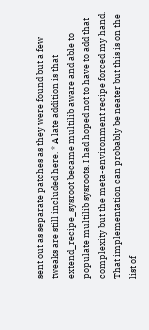sent out as separate patches as they were found but a few tweaks are still included here. * A late addition is that extend_recipe_sysroot became multilib aware and able to populate multilib sysroots. I had hoped not to have to add that complexity but the meta-environment recipe forced my hand. That implementation can probably be neater but this is on the list of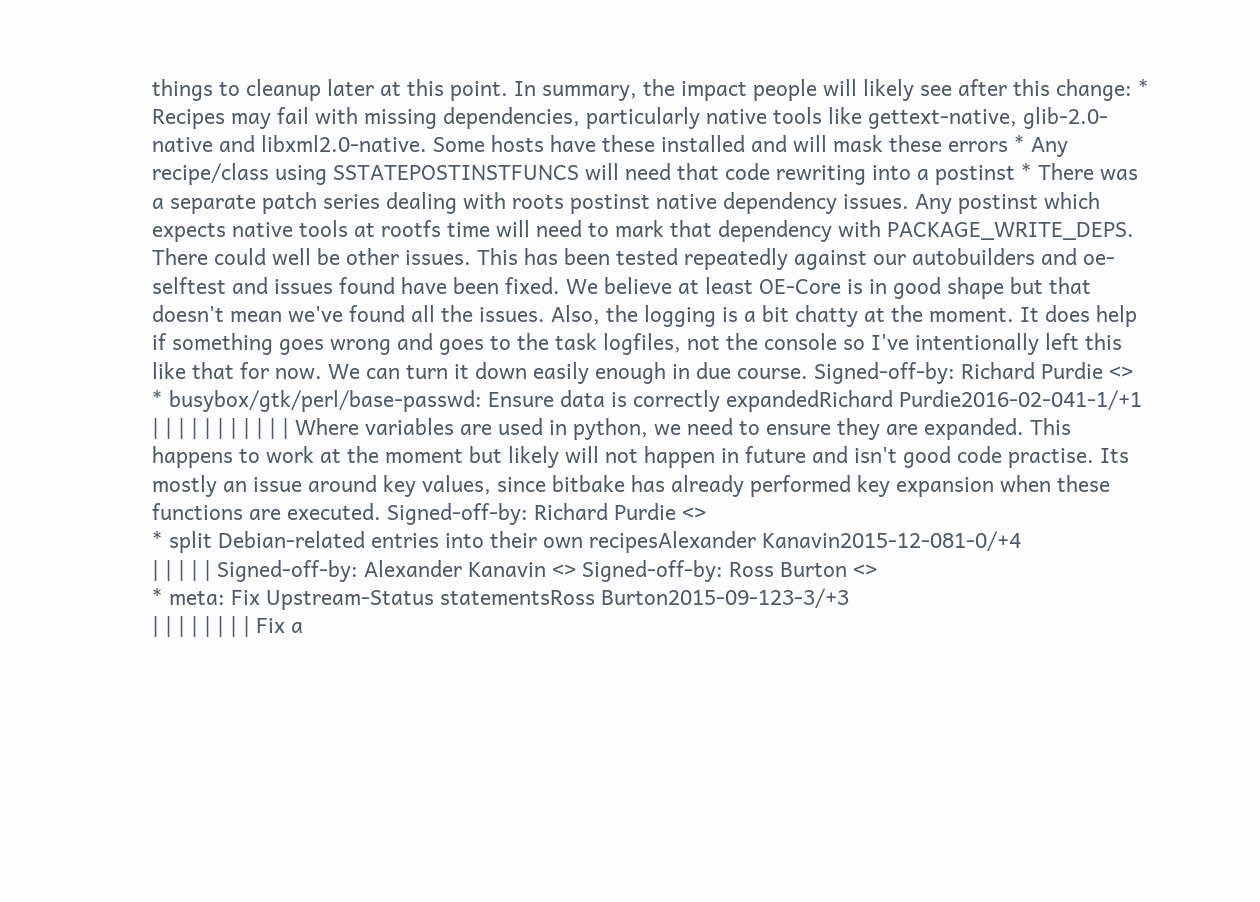things to cleanup later at this point. In summary, the impact people will likely see after this change: * Recipes may fail with missing dependencies, particularly native tools like gettext-native, glib-2.0-native and libxml2.0-native. Some hosts have these installed and will mask these errors * Any recipe/class using SSTATEPOSTINSTFUNCS will need that code rewriting into a postinst * There was a separate patch series dealing with roots postinst native dependency issues. Any postinst which expects native tools at rootfs time will need to mark that dependency with PACKAGE_WRITE_DEPS. There could well be other issues. This has been tested repeatedly against our autobuilders and oe-selftest and issues found have been fixed. We believe at least OE-Core is in good shape but that doesn't mean we've found all the issues. Also, the logging is a bit chatty at the moment. It does help if something goes wrong and goes to the task logfiles, not the console so I've intentionally left this like that for now. We can turn it down easily enough in due course. Signed-off-by: Richard Purdie <>
* busybox/gtk/perl/base-passwd: Ensure data is correctly expandedRichard Purdie2016-02-041-1/+1
| | | | | | | | | | | Where variables are used in python, we need to ensure they are expanded. This happens to work at the moment but likely will not happen in future and isn't good code practise. Its mostly an issue around key values, since bitbake has already performed key expansion when these functions are executed. Signed-off-by: Richard Purdie <>
* split Debian-related entries into their own recipesAlexander Kanavin2015-12-081-0/+4
| | | | | Signed-off-by: Alexander Kanavin <> Signed-off-by: Ross Burton <>
* meta: Fix Upstream-Status statementsRoss Burton2015-09-123-3/+3
| | | | | | | | Fix a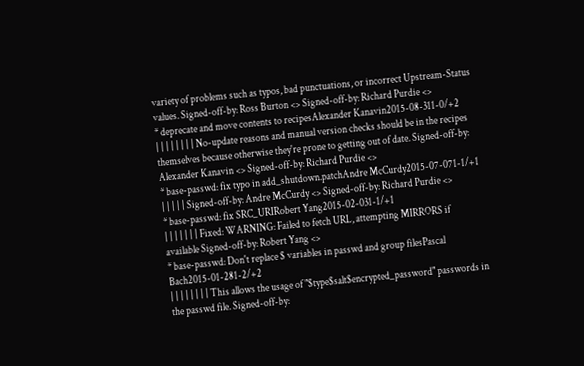variety of problems such as typos, bad punctuations, or incorrect Upstream-Status values. Signed-off-by: Ross Burton <> Signed-off-by: Richard Purdie <>
* deprecate and move contents to recipesAlexander Kanavin2015-08-311-0/+2
| | | | | | | | No-update reasons and manual version checks should be in the recipes themselves because otherwise they're prone to getting out of date. Signed-off-by: Alexander Kanavin <> Signed-off-by: Richard Purdie <>
* base-passwd: fix typo in add_shutdown.patchAndre McCurdy2015-07-071-1/+1
| | | | | Signed-off-by: Andre McCurdy <> Signed-off-by: Richard Purdie <>
* base-passwd: fix SRC_URIRobert Yang2015-02-031-1/+1
| | | | | | | Fixed: WARNING: Failed to fetch URL, attempting MIRRORS if available Signed-off-by: Robert Yang <>
* base-passwd: Don't replace $ variables in passwd and group filesPascal Bach2015-01-281-2/+2
| | | | | | | | This allows the usage of "$type$salt$encrypted_password" passwords in the passwd file. Signed-off-by: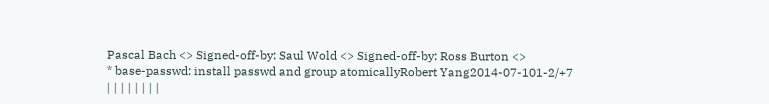Pascal Bach <> Signed-off-by: Saul Wold <> Signed-off-by: Ross Burton <>
* base-passwd: install passwd and group atomicallyRobert Yang2014-07-101-2/+7
| | | | | | | |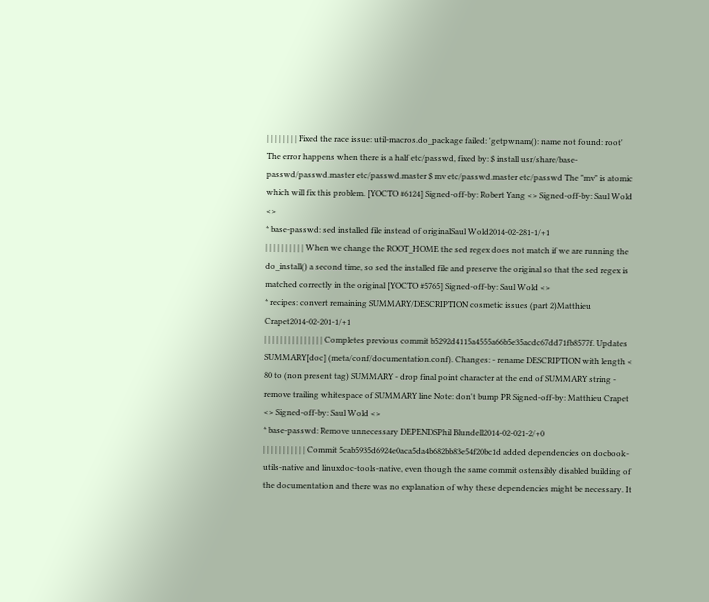| | | | | | | | Fixed the race issue: util-macros.do_package failed: 'getpwnam(): name not found: root' The error happens when there is a half etc/passwd, fixed by: $ install usr/share/base-passwd/passwd.master etc/passwd.master $ mv etc/passwd.master etc/passwd The "mv" is atomic which will fix this problem. [YOCTO #6124] Signed-off-by: Robert Yang <> Signed-off-by: Saul Wold <>
* base-passwd: sed installed file instead of originalSaul Wold2014-02-281-1/+1
| | | | | | | | | | When we change the ROOT_HOME the sed regex does not match if we are running the do_install() a second time, so sed the installed file and preserve the original so that the sed regex is matched correctly in the original [YOCTO #5765] Signed-off-by: Saul Wold <>
* recipes: convert remaining SUMMARY/DESCRIPTION cosmetic issues (part 2)Matthieu Crapet2014-02-201-1/+1
| | | | | | | | | | | | | | | Completes previous commit b5292d4115a4555a66b5e35acdc67dd71fb8577f. Updates SUMMARY[doc] (meta/conf/documentation.conf). Changes: - rename DESCRIPTION with length < 80 to (non present tag) SUMMARY - drop final point character at the end of SUMMARY string - remove trailing whitespace of SUMMARY line Note: don't bump PR Signed-off-by: Matthieu Crapet <> Signed-off-by: Saul Wold <>
* base-passwd: Remove unnecessary DEPENDSPhil Blundell2014-02-021-2/+0
| | | | | | | | | | | Commit 5cab5935d6924e0aca5da4b682bb83e54f20bc1d added dependencies on docbook-utils-native and linuxdoc-tools-native, even though the same commit ostensibly disabled building of the documentation and there was no explanation of why these dependencies might be necessary. It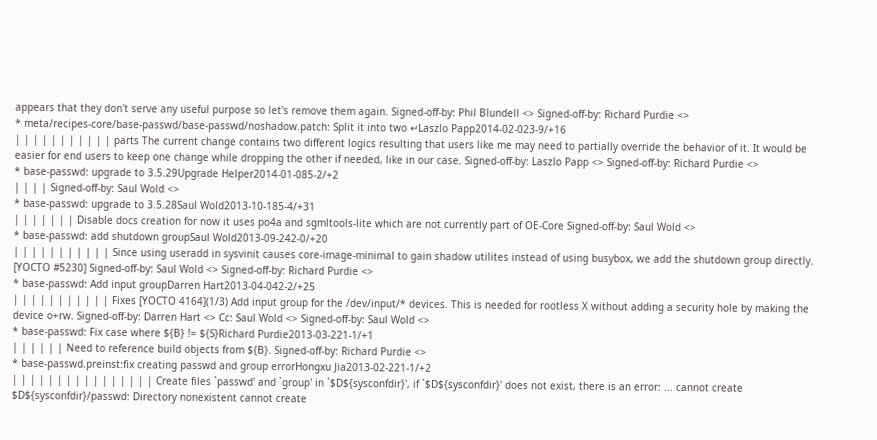appears that they don't serve any useful purpose so let's remove them again. Signed-off-by: Phil Blundell <> Signed-off-by: Richard Purdie <>
* meta/recipes-core/base-passwd/base-passwd/noshadow.patch: Split it into two ↵Laszlo Papp2014-02-023-9/+16
| | | | | | | | | | | parts The current change contains two different logics resulting that users like me may need to partially override the behavior of it. It would be easier for end users to keep one change while dropping the other if needed, like in our case. Signed-off-by: Laszlo Papp <> Signed-off-by: Richard Purdie <>
* base-passwd: upgrade to 3.5.29Upgrade Helper2014-01-085-2/+2
| | | | Signed-off-by: Saul Wold <>
* base-passwd: upgrade to 3.5.28Saul Wold2013-10-185-4/+31
| | | | | | | Disable docs creation for now it uses po4a and sgmltools-lite which are not currently part of OE-Core Signed-off-by: Saul Wold <>
* base-passwd: add shutdown groupSaul Wold2013-09-242-0/+20
| | | | | | | | | | | Since using useradd in sysvinit causes core-image-minimal to gain shadow utilites instead of using busybox, we add the shutdown group directly. [YOCTO #5230] Signed-off-by: Saul Wold <> Signed-off-by: Richard Purdie <>
* base-passwd: Add input groupDarren Hart2013-04-042-2/+25
| | | | | | | | | | | Fixes [YOCTO 4164](1/3) Add input group for the /dev/input/* devices. This is needed for rootless X without adding a security hole by making the device o+rw. Signed-off-by: Darren Hart <> Cc: Saul Wold <> Signed-off-by: Saul Wold <>
* base-passwd: Fix case where ${B} != ${S}Richard Purdie2013-03-221-1/+1
| | | | | | Need to reference build objects from ${B}. Signed-off-by: Richard Purdie <>
* base-passwd.preinst:fix creating passwd and group errorHongxu Jia2013-02-221-1/+2
| | | | | | | | | | | | | | | | Create files `passwd' and `group' in `$D${sysconfdir}', if `$D${sysconfdir}' does not exist, there is an error: ... cannot create $D${sysconfdir}/passwd: Directory nonexistent cannot create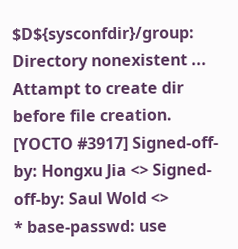$D${sysconfdir}/group: Directory nonexistent ... Attampt to create dir before file creation. [YOCTO #3917] Signed-off-by: Hongxu Jia <> Signed-off-by: Saul Wold <>
* base-passwd: use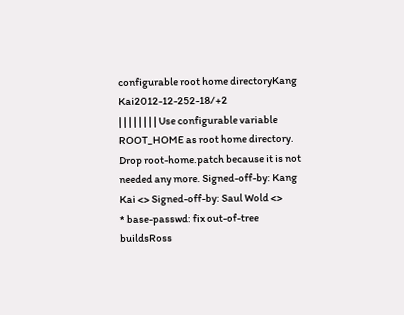configurable root home directoryKang Kai2012-12-252-18/+2
| | | | | | | | Use configurable variable ROOT_HOME as root home directory. Drop root-home.patch because it is not needed any more. Signed-off-by: Kang Kai <> Signed-off-by: Saul Wold <>
* base-passwd: fix out-of-tree buildsRoss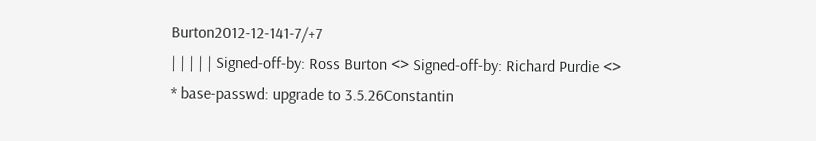Burton2012-12-141-7/+7
| | | | | Signed-off-by: Ross Burton <> Signed-off-by: Richard Purdie <>
* base-passwd: upgrade to 3.5.26Constantin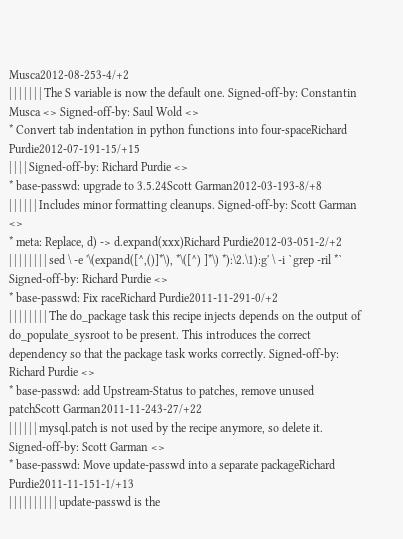Musca2012-08-253-4/+2
| | | | | | | The S variable is now the default one. Signed-off-by: Constantin Musca <> Signed-off-by: Saul Wold <>
* Convert tab indentation in python functions into four-spaceRichard Purdie2012-07-191-15/+15
| | | | Signed-off-by: Richard Purdie <>
* base-passwd: upgrade to 3.5.24Scott Garman2012-03-193-8/+8
| | | | | | Includes minor formatting cleanups. Signed-off-by: Scott Garman <>
* meta: Replace, d) -> d.expand(xxx)Richard Purdie2012-03-051-2/+2
| | | | | | | | sed \ -e '\(expand([^,()]*\), *\([^) ]*\) *):\2.\1):g' \ -i `grep -ril *` Signed-off-by: Richard Purdie <>
* base-passwd: Fix raceRichard Purdie2011-11-291-0/+2
| | | | | | | | The do_package task this recipe injects depends on the output of do_populate_sysroot to be present. This introduces the correct dependency so that the package task works correctly. Signed-off-by: Richard Purdie <>
* base-passwd: add Upstream-Status to patches, remove unused patchScott Garman2011-11-243-27/+22
| | | | | | mysql.patch is not used by the recipe anymore, so delete it. Signed-off-by: Scott Garman <>
* base-passwd: Move update-passwd into a separate packageRichard Purdie2011-11-151-1/+13
| | | | | | | | | | update-passwd is the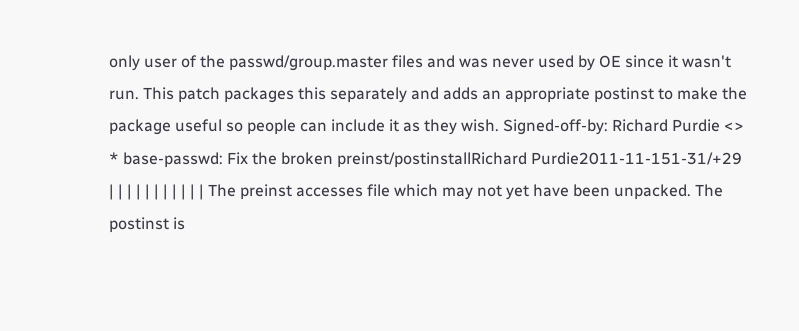only user of the passwd/group.master files and was never used by OE since it wasn't run. This patch packages this separately and adds an appropriate postinst to make the package useful so people can include it as they wish. Signed-off-by: Richard Purdie <>
* base-passwd: Fix the broken preinst/postinstallRichard Purdie2011-11-151-31/+29
| | | | | | | | | | | The preinst accesses file which may not yet have been unpacked. The postinst is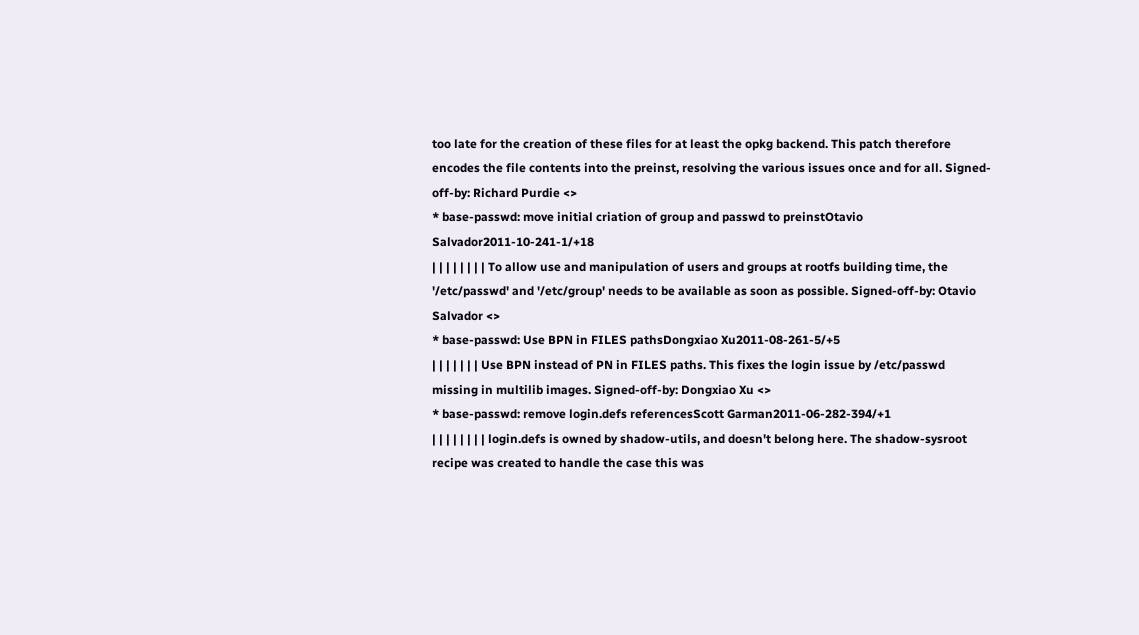too late for the creation of these files for at least the opkg backend. This patch therefore encodes the file contents into the preinst, resolving the various issues once and for all. Signed-off-by: Richard Purdie <>
* base-passwd: move initial criation of group and passwd to preinstOtavio Salvador2011-10-241-1/+18
| | | | | | | | To allow use and manipulation of users and groups at rootfs building time, the '/etc/passwd' and '/etc/group' needs to be available as soon as possible. Signed-off-by: Otavio Salvador <>
* base-passwd: Use BPN in FILES pathsDongxiao Xu2011-08-261-5/+5
| | | | | | | Use BPN instead of PN in FILES paths. This fixes the login issue by /etc/passwd missing in multilib images. Signed-off-by: Dongxiao Xu <>
* base-passwd: remove login.defs referencesScott Garman2011-06-282-394/+1
| | | | | | | | login.defs is owned by shadow-utils, and doesn't belong here. The shadow-sysroot recipe was created to handle the case this was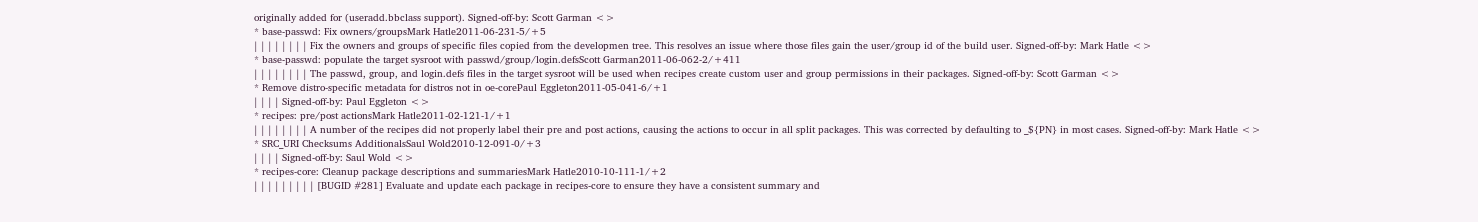originally added for (useradd.bbclass support). Signed-off-by: Scott Garman <>
* base-passwd: Fix owners/groupsMark Hatle2011-06-231-5/+5
| | | | | | | | Fix the owners and groups of specific files copied from the developmen tree. This resolves an issue where those files gain the user/group id of the build user. Signed-off-by: Mark Hatle <>
* base-passwd: populate the target sysroot with passwd/group/login.defsScott Garman2011-06-062-2/+411
| | | | | | | | The passwd, group, and login.defs files in the target sysroot will be used when recipes create custom user and group permissions in their packages. Signed-off-by: Scott Garman <>
* Remove distro-specific metadata for distros not in oe-corePaul Eggleton2011-05-041-6/+1
| | | | Signed-off-by: Paul Eggleton <>
* recipes: pre/post actionsMark Hatle2011-02-121-1/+1
| | | | | | | | A number of the recipes did not properly label their pre and post actions, causing the actions to occur in all split packages. This was corrected by defaulting to _${PN} in most cases. Signed-off-by: Mark Hatle <>
* SRC_URI Checksums AdditionalsSaul Wold2010-12-091-0/+3
| | | | Signed-off-by: Saul Wold <>
* recipes-core: Cleanup package descriptions and summariesMark Hatle2010-10-111-1/+2
| | | | | | | | | [BUGID #281] Evaluate and update each package in recipes-core to ensure they have a consistent summary and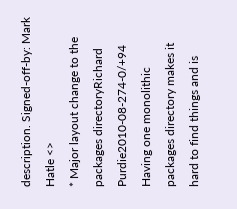description. Signed-off-by: Mark Hatle <>
* Major layout change to the packages directoryRichard Purdie2010-08-274-0/+94
Having one monolithic packages directory makes it hard to find things and is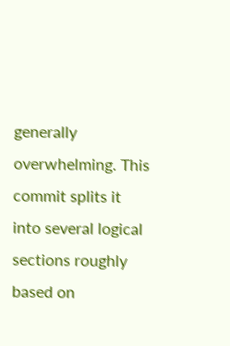generally overwhelming. This commit splits it into several logical sections roughly based on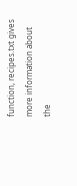function, recipes.txt gives more information about the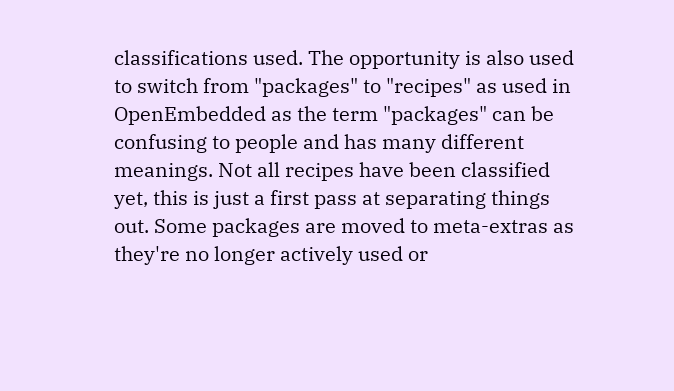classifications used. The opportunity is also used to switch from "packages" to "recipes" as used in OpenEmbedded as the term "packages" can be confusing to people and has many different meanings. Not all recipes have been classified yet, this is just a first pass at separating things out. Some packages are moved to meta-extras as they're no longer actively used or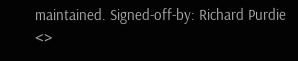maintained. Signed-off-by: Richard Purdie <>